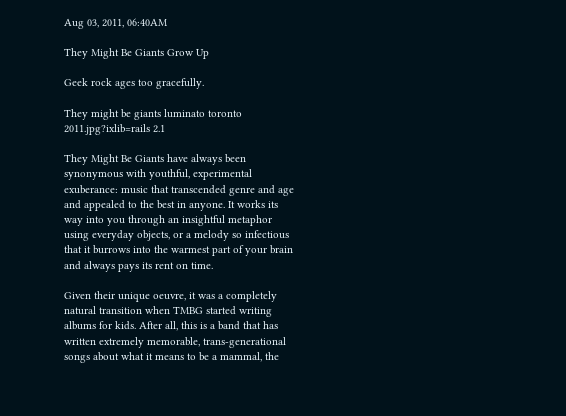Aug 03, 2011, 06:40AM

They Might Be Giants Grow Up

Geek rock ages too gracefully.

They might be giants luminato toronto 2011.jpg?ixlib=rails 2.1

They Might Be Giants have always been synonymous with youthful, experimental exuberance: music that transcended genre and age and appealed to the best in anyone. It works its way into you through an insightful metaphor using everyday objects, or a melody so infectious that it burrows into the warmest part of your brain and always pays its rent on time.

Given their unique oeuvre, it was a completely natural transition when TMBG started writing albums for kids. After all, this is a band that has written extremely memorable, trans-generational songs about what it means to be a mammal, the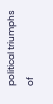political triumphs of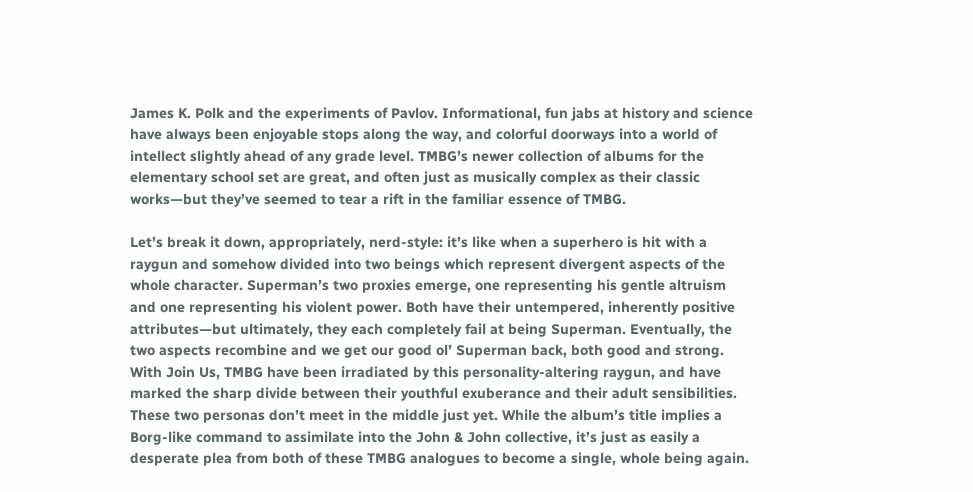James K. Polk and the experiments of Pavlov. Informational, fun jabs at history and science have always been enjoyable stops along the way, and colorful doorways into a world of intellect slightly ahead of any grade level. TMBG’s newer collection of albums for the elementary school set are great, and often just as musically complex as their classic works—but they’ve seemed to tear a rift in the familiar essence of TMBG.

Let’s break it down, appropriately, nerd-style: it’s like when a superhero is hit with a raygun and somehow divided into two beings which represent divergent aspects of the whole character. Superman’s two proxies emerge, one representing his gentle altruism and one representing his violent power. Both have their untempered, inherently positive attributes—but ultimately, they each completely fail at being Superman. Eventually, the two aspects recombine and we get our good ol’ Superman back, both good and strong. With Join Us, TMBG have been irradiated by this personality-altering raygun, and have marked the sharp divide between their youthful exuberance and their adult sensibilities. These two personas don’t meet in the middle just yet. While the album’s title implies a Borg-like command to assimilate into the John & John collective, it’s just as easily a desperate plea from both of these TMBG analogues to become a single, whole being again.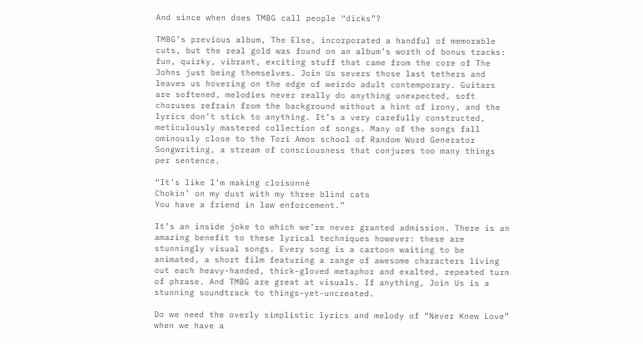And since when does TMBG call people “dicks”?

TMBG’s previous album, The Else, incorporated a handful of memorable cuts, but the real gold was found on an album’s worth of bonus tracks: fun, quirky, vibrant, exciting stuff that came from the core of The Johns just being themselves. Join Us severs those last tethers and leaves us hovering on the edge of weirdo adult contemporary. Guitars are softened, melodies never really do anything unexpected, soft choruses refrain from the background without a hint of irony, and the lyrics don’t stick to anything. It’s a very carefully constructed, meticulously mastered collection of songs. Many of the songs fall ominously close to the Tori Amos school of Random Word Generator Songwriting, a stream of consciousness that conjures too many things per sentence.

“It’s like I’m making cloisonné
Chokin’ on my dust with my three blind cats
You have a friend in law enforcement.”

It’s an inside joke to which we’re never granted admission. There is an amazing benefit to these lyrical techniques however: these are stunningly visual songs. Every song is a cartoon waiting to be animated, a short film featuring a range of awesome characters living out each heavy-handed, thick-gloved metaphor and exalted, repeated turn of phrase. And TMBG are great at visuals. If anything, Join Us is a stunning soundtrack to things-yet-uncreated.

Do we need the overly simplistic lyrics and melody of “Never Knew Love” when we have a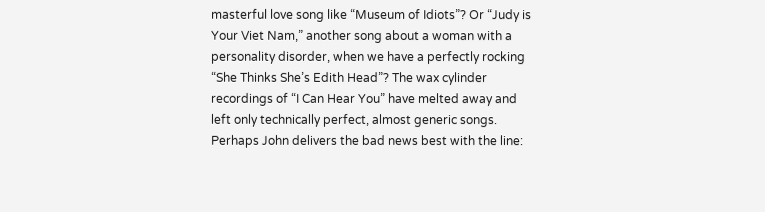masterful love song like “Museum of Idiots”? Or “Judy is Your Viet Nam,” another song about a woman with a personality disorder, when we have a perfectly rocking “She Thinks She’s Edith Head”? The wax cylinder recordings of “I Can Hear You” have melted away and left only technically perfect, almost generic songs. Perhaps John delivers the bad news best with the line: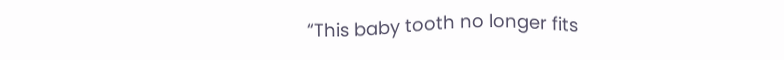“This baby tooth no longer fits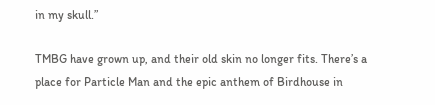in my skull.”

TMBG have grown up, and their old skin no longer fits. There’s a place for Particle Man and the epic anthem of Birdhouse in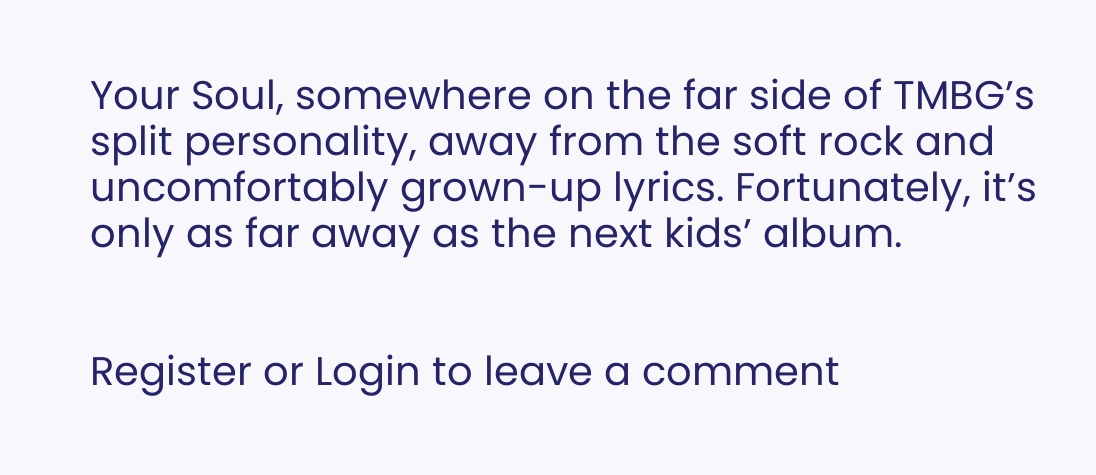Your Soul, somewhere on the far side of TMBG’s split personality, away from the soft rock and uncomfortably grown-up lyrics. Fortunately, it’s only as far away as the next kids’ album.


Register or Login to leave a comment